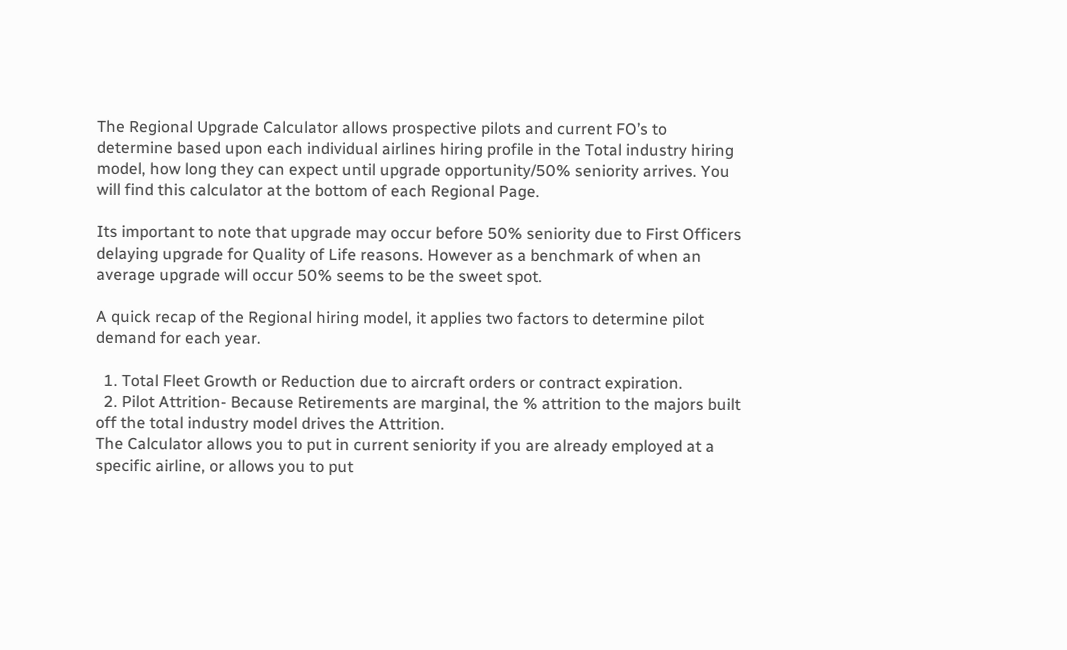The Regional Upgrade Calculator allows prospective pilots and current FO’s to determine based upon each individual airlines hiring profile in the Total industry hiring model, how long they can expect until upgrade opportunity/50% seniority arrives. You will find this calculator at the bottom of each Regional Page.

Its important to note that upgrade may occur before 50% seniority due to First Officers delaying upgrade for Quality of Life reasons. However as a benchmark of when an average upgrade will occur 50% seems to be the sweet spot.

A quick recap of the Regional hiring model, it applies two factors to determine pilot demand for each year.

  1. Total Fleet Growth or Reduction due to aircraft orders or contract expiration.
  2. Pilot Attrition- Because Retirements are marginal, the % attrition to the majors built off the total industry model drives the Attrition.
The Calculator allows you to put in current seniority if you are already employed at a specific airline, or allows you to put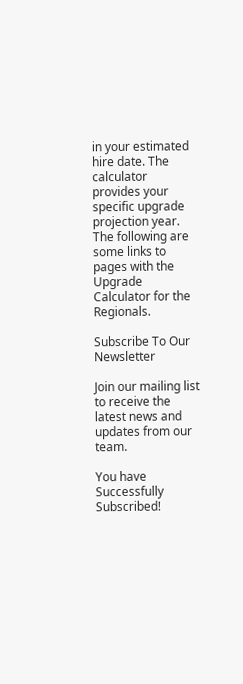in your estimated hire date. The calculator provides your specific upgrade projection year.
The following are some links to pages with the Upgrade Calculator for the Regionals.

Subscribe To Our Newsletter

Join our mailing list to receive the latest news and updates from our team.

You have Successfully Subscribed!